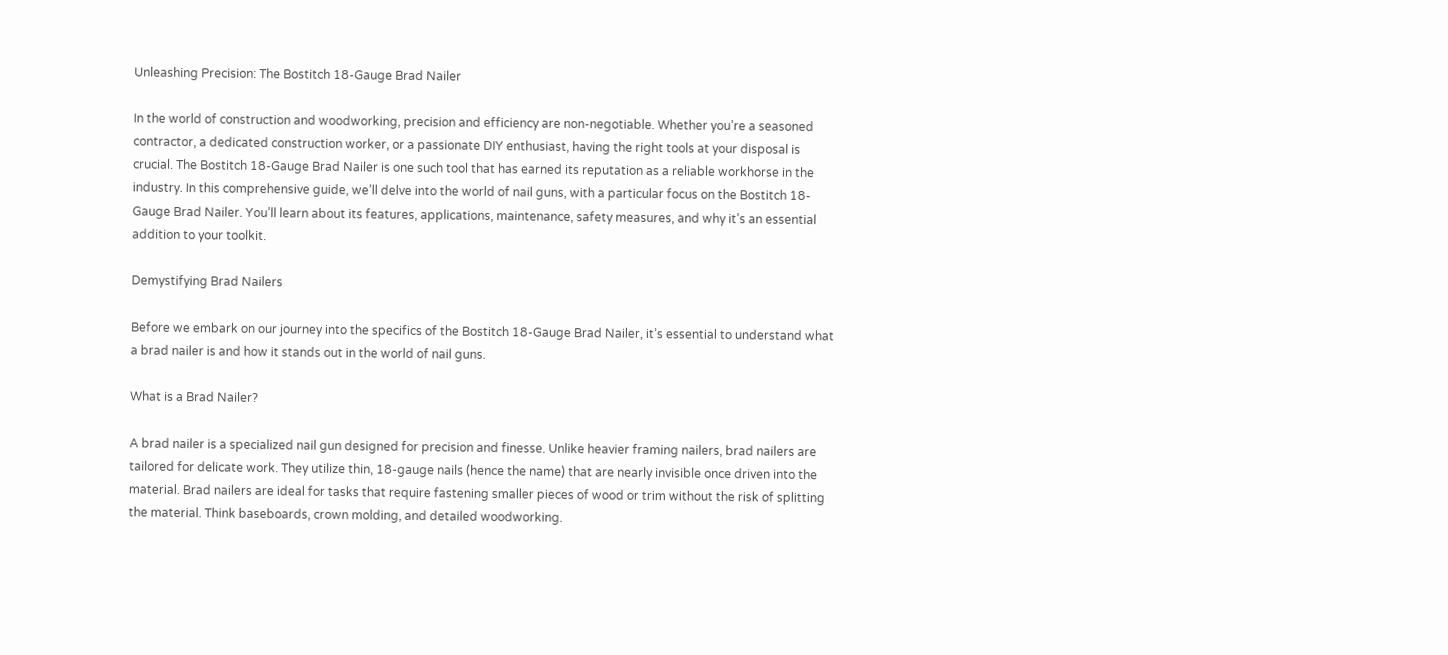Unleashing Precision: The Bostitch 18-Gauge Brad Nailer

In the world of construction and woodworking, precision and efficiency are non-negotiable. Whether you’re a seasoned contractor, a dedicated construction worker, or a passionate DIY enthusiast, having the right tools at your disposal is crucial. The Bostitch 18-Gauge Brad Nailer is one such tool that has earned its reputation as a reliable workhorse in the industry. In this comprehensive guide, we’ll delve into the world of nail guns, with a particular focus on the Bostitch 18-Gauge Brad Nailer. You’ll learn about its features, applications, maintenance, safety measures, and why it’s an essential addition to your toolkit.

Demystifying Brad Nailers

Before we embark on our journey into the specifics of the Bostitch 18-Gauge Brad Nailer, it’s essential to understand what a brad nailer is and how it stands out in the world of nail guns.

What is a Brad Nailer?

A brad nailer is a specialized nail gun designed for precision and finesse. Unlike heavier framing nailers, brad nailers are tailored for delicate work. They utilize thin, 18-gauge nails (hence the name) that are nearly invisible once driven into the material. Brad nailers are ideal for tasks that require fastening smaller pieces of wood or trim without the risk of splitting the material. Think baseboards, crown molding, and detailed woodworking.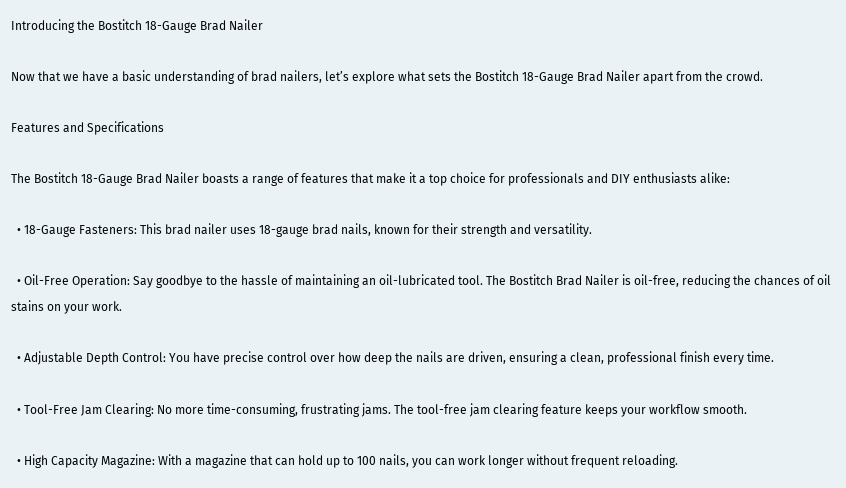Introducing the Bostitch 18-Gauge Brad Nailer

Now that we have a basic understanding of brad nailers, let’s explore what sets the Bostitch 18-Gauge Brad Nailer apart from the crowd.

Features and Specifications

The Bostitch 18-Gauge Brad Nailer boasts a range of features that make it a top choice for professionals and DIY enthusiasts alike:

  • 18-Gauge Fasteners: This brad nailer uses 18-gauge brad nails, known for their strength and versatility.

  • Oil-Free Operation: Say goodbye to the hassle of maintaining an oil-lubricated tool. The Bostitch Brad Nailer is oil-free, reducing the chances of oil stains on your work.

  • Adjustable Depth Control: You have precise control over how deep the nails are driven, ensuring a clean, professional finish every time.

  • Tool-Free Jam Clearing: No more time-consuming, frustrating jams. The tool-free jam clearing feature keeps your workflow smooth.

  • High Capacity Magazine: With a magazine that can hold up to 100 nails, you can work longer without frequent reloading.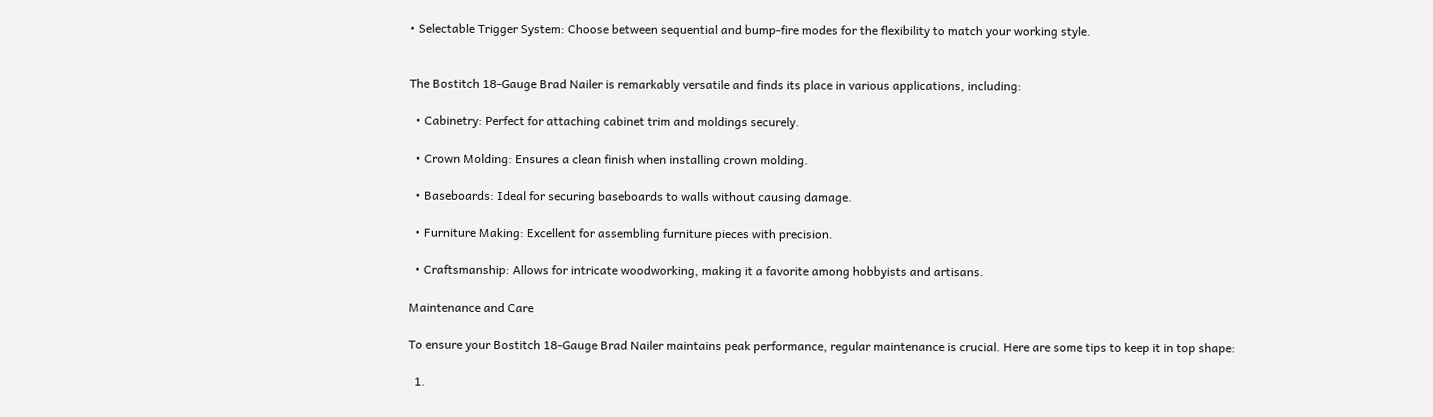• Selectable Trigger System: Choose between sequential and bump-fire modes for the flexibility to match your working style.


The Bostitch 18-Gauge Brad Nailer is remarkably versatile and finds its place in various applications, including:

  • Cabinetry: Perfect for attaching cabinet trim and moldings securely.

  • Crown Molding: Ensures a clean finish when installing crown molding.

  • Baseboards: Ideal for securing baseboards to walls without causing damage.

  • Furniture Making: Excellent for assembling furniture pieces with precision.

  • Craftsmanship: Allows for intricate woodworking, making it a favorite among hobbyists and artisans.

Maintenance and Care

To ensure your Bostitch 18-Gauge Brad Nailer maintains peak performance, regular maintenance is crucial. Here are some tips to keep it in top shape:

  1.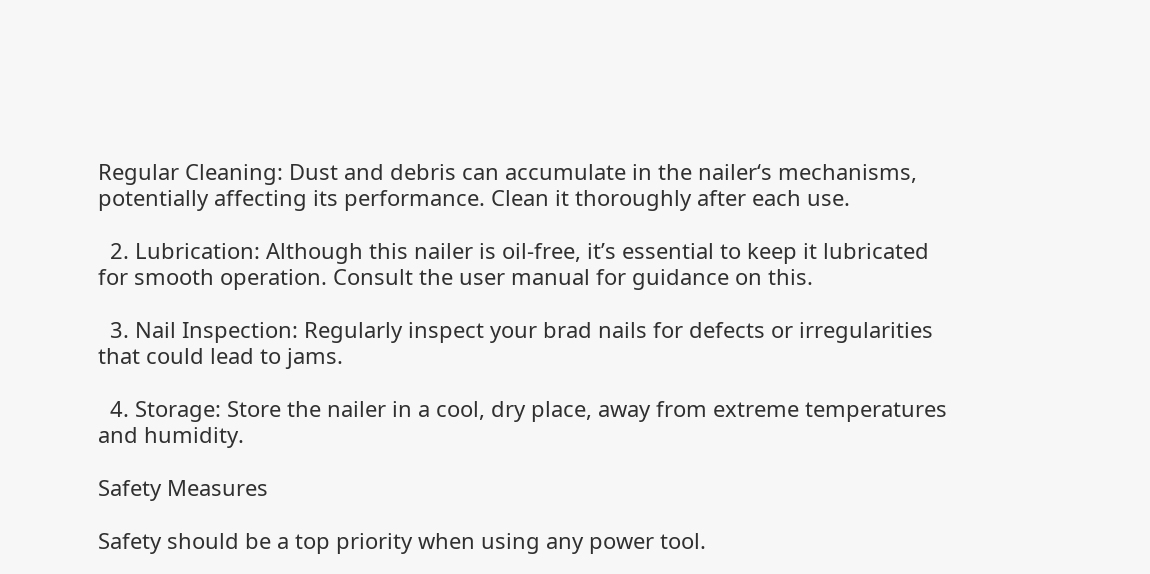Regular Cleaning: Dust and debris can accumulate in the nailer‘s mechanisms, potentially affecting its performance. Clean it thoroughly after each use.

  2. Lubrication: Although this nailer is oil-free, it’s essential to keep it lubricated for smooth operation. Consult the user manual for guidance on this.

  3. Nail Inspection: Regularly inspect your brad nails for defects or irregularities that could lead to jams.

  4. Storage: Store the nailer in a cool, dry place, away from extreme temperatures and humidity.

Safety Measures

Safety should be a top priority when using any power tool.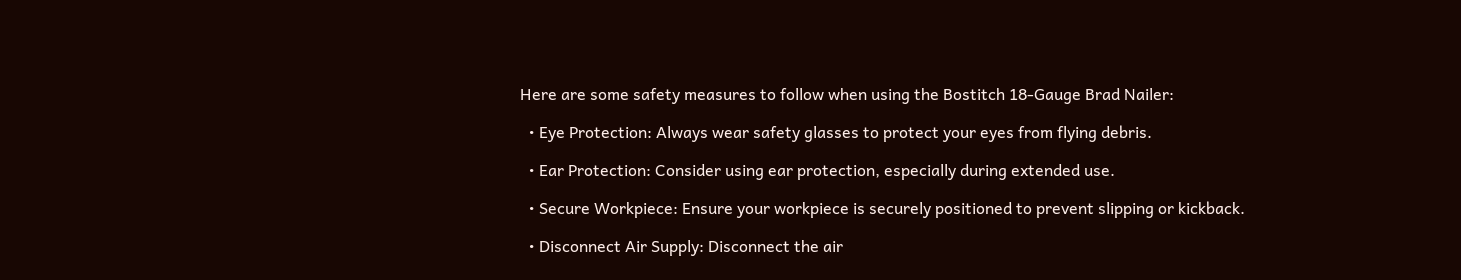Here are some safety measures to follow when using the Bostitch 18-Gauge Brad Nailer:

  • Eye Protection: Always wear safety glasses to protect your eyes from flying debris.

  • Ear Protection: Consider using ear protection, especially during extended use.

  • Secure Workpiece: Ensure your workpiece is securely positioned to prevent slipping or kickback.

  • Disconnect Air Supply: Disconnect the air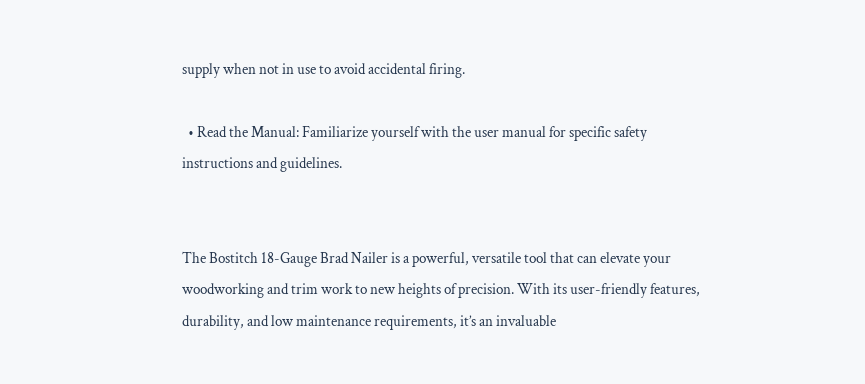supply when not in use to avoid accidental firing.

  • Read the Manual: Familiarize yourself with the user manual for specific safety instructions and guidelines.


The Bostitch 18-Gauge Brad Nailer is a powerful, versatile tool that can elevate your woodworking and trim work to new heights of precision. With its user-friendly features, durability, and low maintenance requirements, it’s an invaluable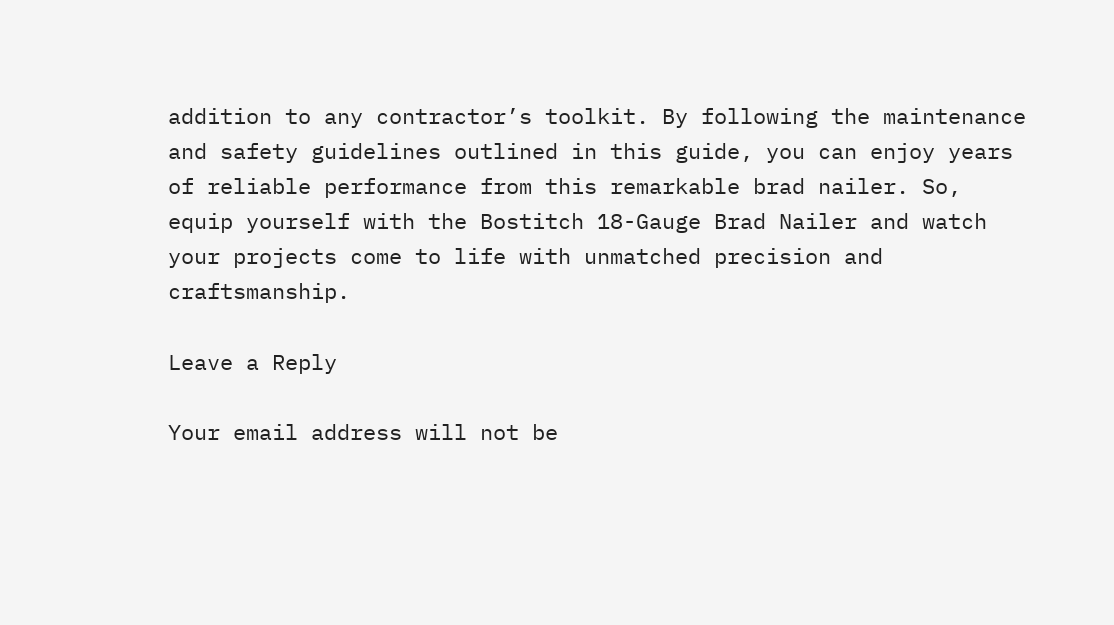addition to any contractor’s toolkit. By following the maintenance and safety guidelines outlined in this guide, you can enjoy years of reliable performance from this remarkable brad nailer. So, equip yourself with the Bostitch 18-Gauge Brad Nailer and watch your projects come to life with unmatched precision and craftsmanship.

Leave a Reply

Your email address will not be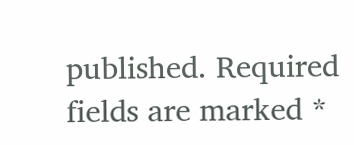published. Required fields are marked *